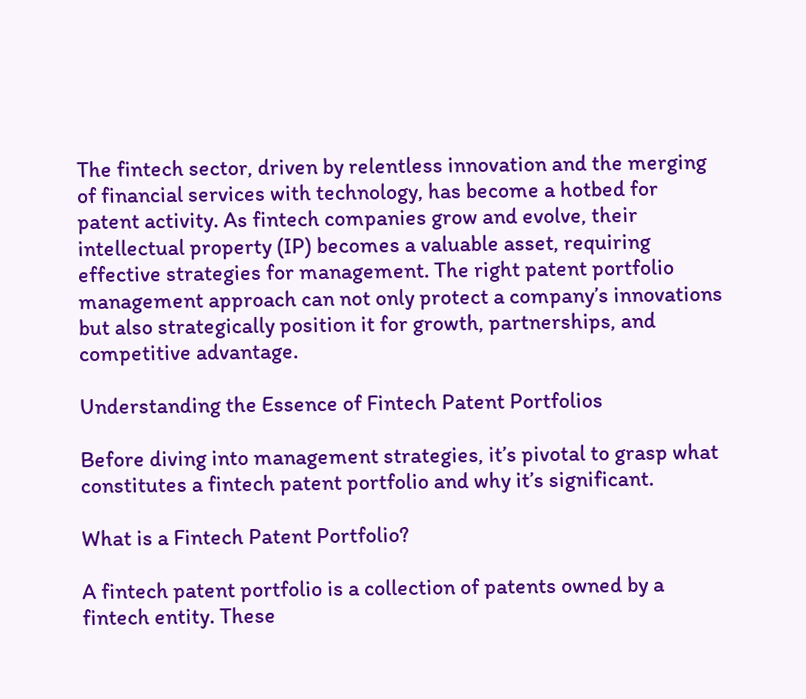The fintech sector, driven by relentless innovation and the merging of financial services with technology, has become a hotbed for patent activity. As fintech companies grow and evolve, their intellectual property (IP) becomes a valuable asset, requiring effective strategies for management. The right patent portfolio management approach can not only protect a company’s innovations but also strategically position it for growth, partnerships, and competitive advantage.

Understanding the Essence of Fintech Patent Portfolios

Before diving into management strategies, it’s pivotal to grasp what constitutes a fintech patent portfolio and why it’s significant.

What is a Fintech Patent Portfolio?

A fintech patent portfolio is a collection of patents owned by a fintech entity. These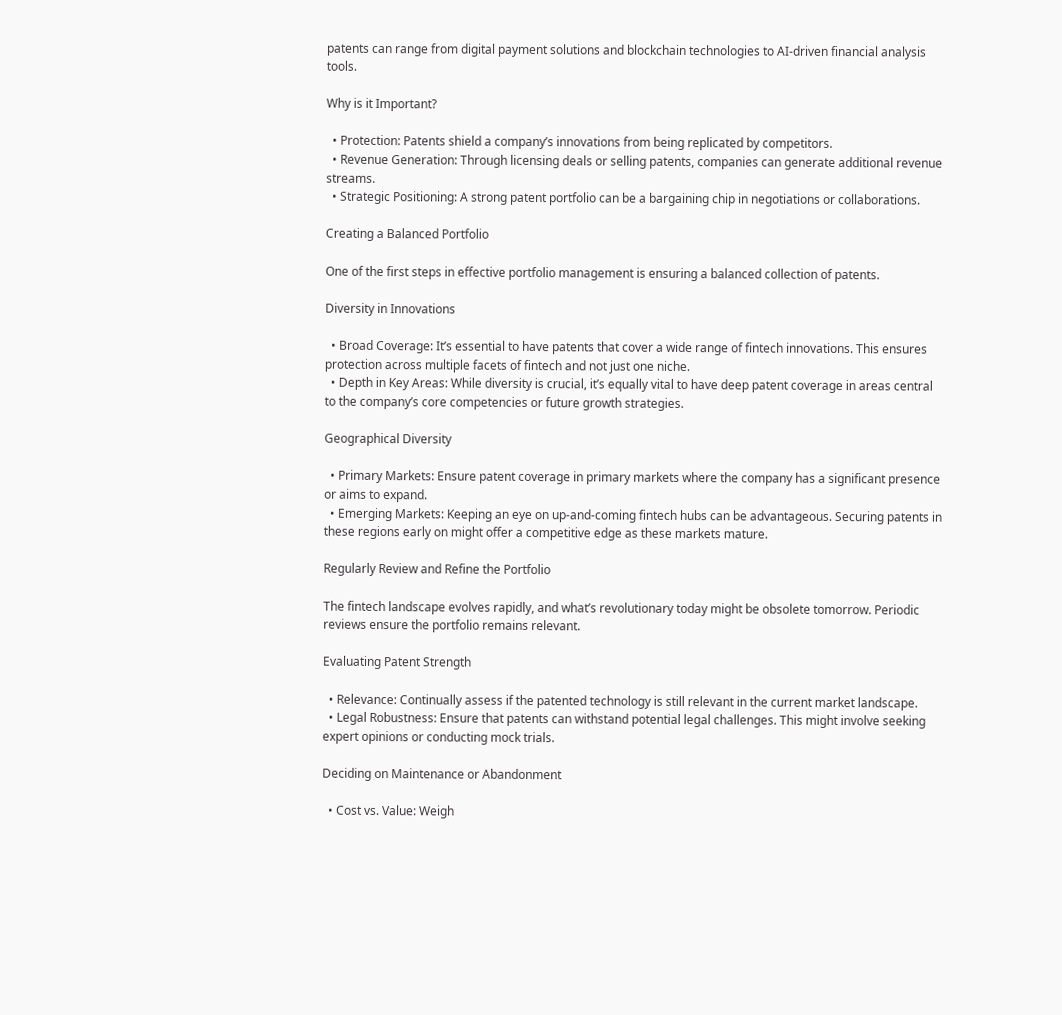patents can range from digital payment solutions and blockchain technologies to AI-driven financial analysis tools.

Why is it Important?

  • Protection: Patents shield a company’s innovations from being replicated by competitors.
  • Revenue Generation: Through licensing deals or selling patents, companies can generate additional revenue streams.
  • Strategic Positioning: A strong patent portfolio can be a bargaining chip in negotiations or collaborations.

Creating a Balanced Portfolio

One of the first steps in effective portfolio management is ensuring a balanced collection of patents.

Diversity in Innovations

  • Broad Coverage: It’s essential to have patents that cover a wide range of fintech innovations. This ensures protection across multiple facets of fintech and not just one niche.
  • Depth in Key Areas: While diversity is crucial, it’s equally vital to have deep patent coverage in areas central to the company’s core competencies or future growth strategies.

Geographical Diversity

  • Primary Markets: Ensure patent coverage in primary markets where the company has a significant presence or aims to expand.
  • Emerging Markets: Keeping an eye on up-and-coming fintech hubs can be advantageous. Securing patents in these regions early on might offer a competitive edge as these markets mature.

Regularly Review and Refine the Portfolio

The fintech landscape evolves rapidly, and what’s revolutionary today might be obsolete tomorrow. Periodic reviews ensure the portfolio remains relevant.

Evaluating Patent Strength

  • Relevance: Continually assess if the patented technology is still relevant in the current market landscape.
  • Legal Robustness: Ensure that patents can withstand potential legal challenges. This might involve seeking expert opinions or conducting mock trials.

Deciding on Maintenance or Abandonment

  • Cost vs. Value: Weigh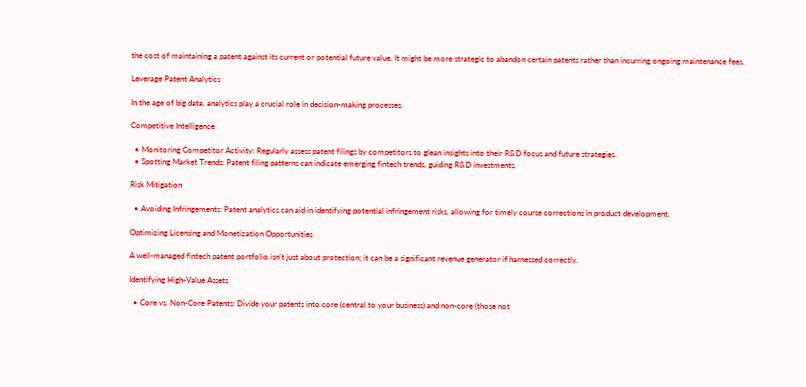the cost of maintaining a patent against its current or potential future value. It might be more strategic to abandon certain patents rather than incurring ongoing maintenance fees.

Leverage Patent Analytics

In the age of big data, analytics play a crucial role in decision-making processes.

Competitive Intelligence

  • Monitoring Competitor Activity: Regularly assess patent filings by competitors to glean insights into their R&D focus and future strategies.
  • Spotting Market Trends: Patent filing patterns can indicate emerging fintech trends, guiding R&D investments.

Risk Mitigation

  • Avoiding Infringements: Patent analytics can aid in identifying potential infringement risks, allowing for timely course corrections in product development.

Optimizing Licensing and Monetization Opportunities

A well-managed fintech patent portfolio isn’t just about protection; it can be a significant revenue generator if harnessed correctly.

Identifying High-Value Assets

  • Core vs. Non-Core Patents: Divide your patents into core (central to your business) and non-core (those not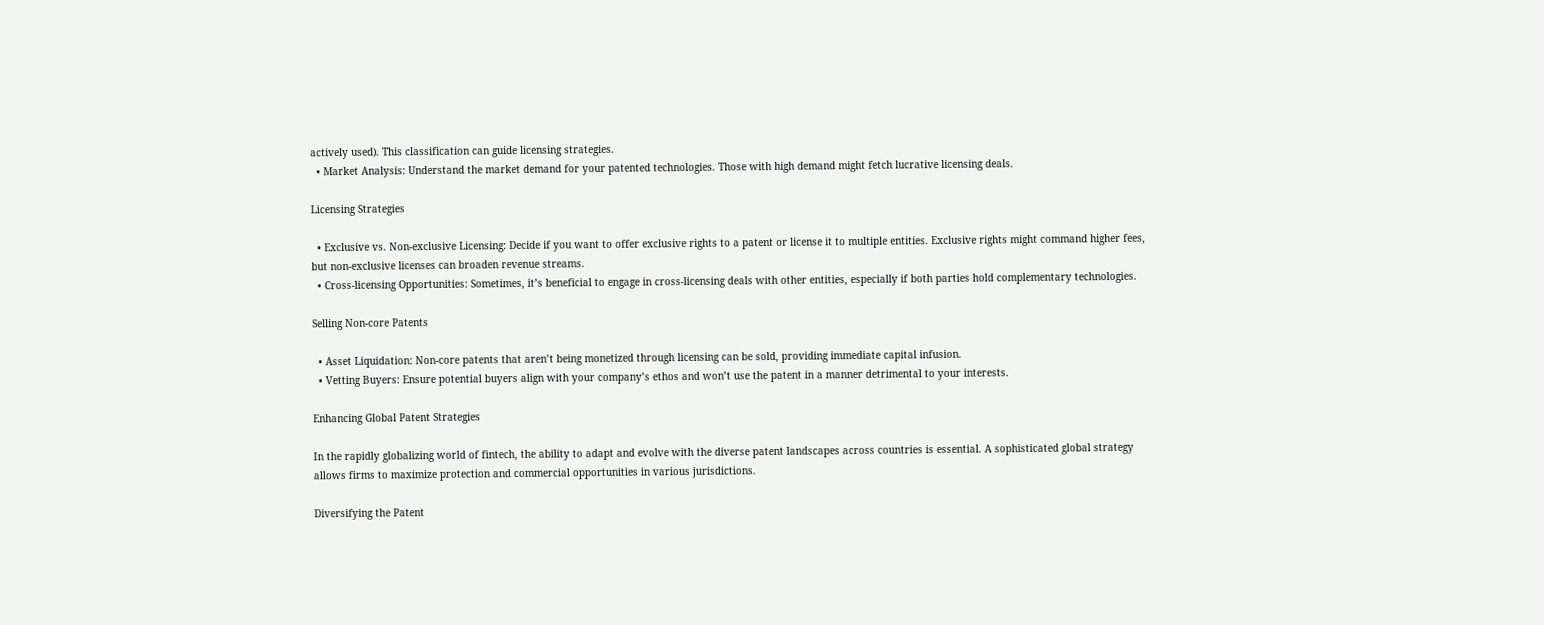actively used). This classification can guide licensing strategies.
  • Market Analysis: Understand the market demand for your patented technologies. Those with high demand might fetch lucrative licensing deals.

Licensing Strategies

  • Exclusive vs. Non-exclusive Licensing: Decide if you want to offer exclusive rights to a patent or license it to multiple entities. Exclusive rights might command higher fees, but non-exclusive licenses can broaden revenue streams.
  • Cross-licensing Opportunities: Sometimes, it’s beneficial to engage in cross-licensing deals with other entities, especially if both parties hold complementary technologies.

Selling Non-core Patents

  • Asset Liquidation: Non-core patents that aren’t being monetized through licensing can be sold, providing immediate capital infusion.
  • Vetting Buyers: Ensure potential buyers align with your company’s ethos and won’t use the patent in a manner detrimental to your interests.

Enhancing Global Patent Strategies

In the rapidly globalizing world of fintech, the ability to adapt and evolve with the diverse patent landscapes across countries is essential. A sophisticated global strategy allows firms to maximize protection and commercial opportunities in various jurisdictions.

Diversifying the Patent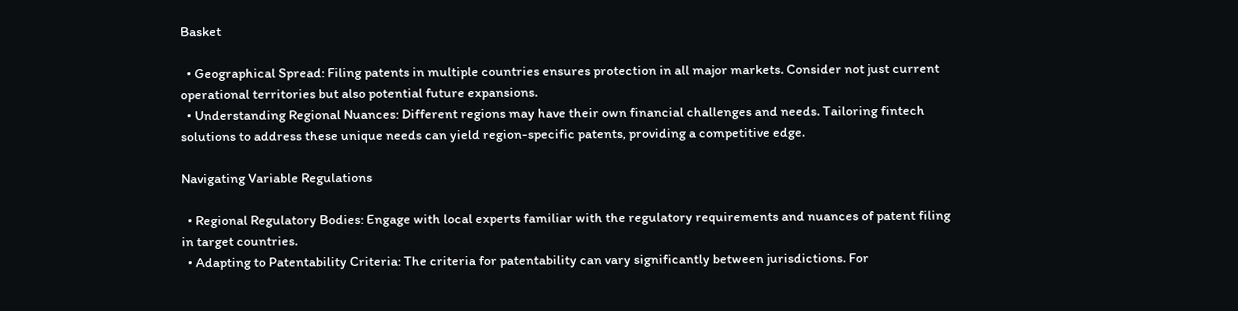Basket

  • Geographical Spread: Filing patents in multiple countries ensures protection in all major markets. Consider not just current operational territories but also potential future expansions.
  • Understanding Regional Nuances: Different regions may have their own financial challenges and needs. Tailoring fintech solutions to address these unique needs can yield region-specific patents, providing a competitive edge.

Navigating Variable Regulations

  • Regional Regulatory Bodies: Engage with local experts familiar with the regulatory requirements and nuances of patent filing in target countries.
  • Adapting to Patentability Criteria: The criteria for patentability can vary significantly between jurisdictions. For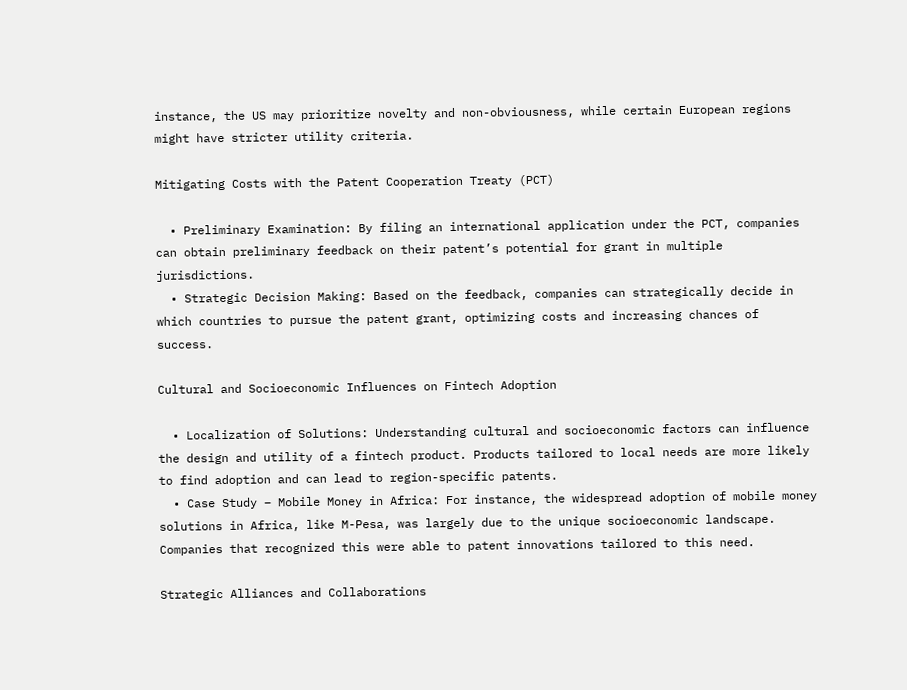instance, the US may prioritize novelty and non-obviousness, while certain European regions might have stricter utility criteria.

Mitigating Costs with the Patent Cooperation Treaty (PCT)

  • Preliminary Examination: By filing an international application under the PCT, companies can obtain preliminary feedback on their patent’s potential for grant in multiple jurisdictions.
  • Strategic Decision Making: Based on the feedback, companies can strategically decide in which countries to pursue the patent grant, optimizing costs and increasing chances of success.

Cultural and Socioeconomic Influences on Fintech Adoption

  • Localization of Solutions: Understanding cultural and socioeconomic factors can influence the design and utility of a fintech product. Products tailored to local needs are more likely to find adoption and can lead to region-specific patents.
  • Case Study – Mobile Money in Africa: For instance, the widespread adoption of mobile money solutions in Africa, like M-Pesa, was largely due to the unique socioeconomic landscape. Companies that recognized this were able to patent innovations tailored to this need.

Strategic Alliances and Collaborations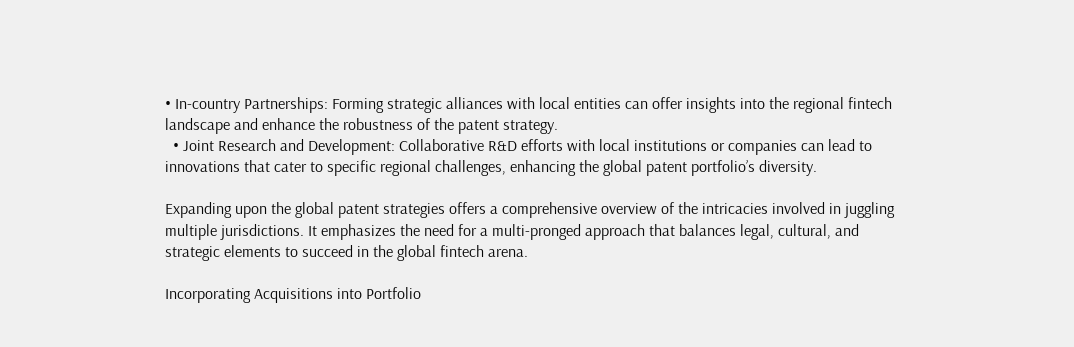• In-country Partnerships: Forming strategic alliances with local entities can offer insights into the regional fintech landscape and enhance the robustness of the patent strategy.
  • Joint Research and Development: Collaborative R&D efforts with local institutions or companies can lead to innovations that cater to specific regional challenges, enhancing the global patent portfolio’s diversity.

Expanding upon the global patent strategies offers a comprehensive overview of the intricacies involved in juggling multiple jurisdictions. It emphasizes the need for a multi-pronged approach that balances legal, cultural, and strategic elements to succeed in the global fintech arena.

Incorporating Acquisitions into Portfolio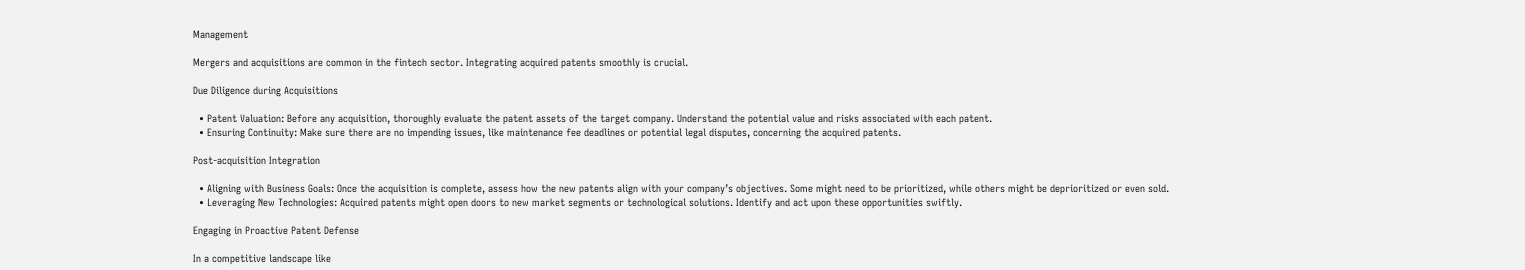Management

Mergers and acquisitions are common in the fintech sector. Integrating acquired patents smoothly is crucial.

Due Diligence during Acquisitions

  • Patent Valuation: Before any acquisition, thoroughly evaluate the patent assets of the target company. Understand the potential value and risks associated with each patent.
  • Ensuring Continuity: Make sure there are no impending issues, like maintenance fee deadlines or potential legal disputes, concerning the acquired patents.

Post-acquisition Integration

  • Aligning with Business Goals: Once the acquisition is complete, assess how the new patents align with your company’s objectives. Some might need to be prioritized, while others might be deprioritized or even sold.
  • Leveraging New Technologies: Acquired patents might open doors to new market segments or technological solutions. Identify and act upon these opportunities swiftly.

Engaging in Proactive Patent Defense

In a competitive landscape like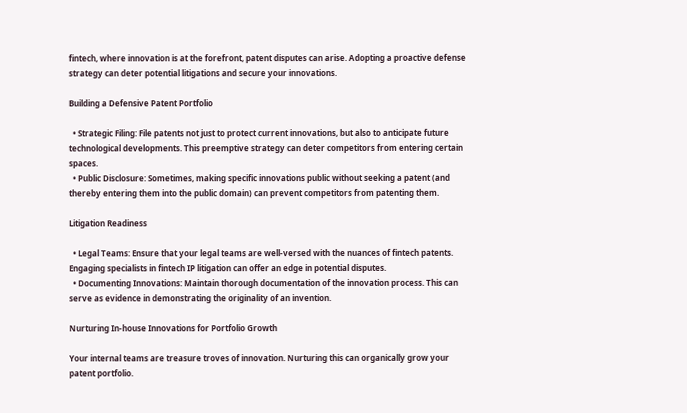fintech, where innovation is at the forefront, patent disputes can arise. Adopting a proactive defense strategy can deter potential litigations and secure your innovations.

Building a Defensive Patent Portfolio

  • Strategic Filing: File patents not just to protect current innovations, but also to anticipate future technological developments. This preemptive strategy can deter competitors from entering certain spaces.
  • Public Disclosure: Sometimes, making specific innovations public without seeking a patent (and thereby entering them into the public domain) can prevent competitors from patenting them.

Litigation Readiness

  • Legal Teams: Ensure that your legal teams are well-versed with the nuances of fintech patents. Engaging specialists in fintech IP litigation can offer an edge in potential disputes.
  • Documenting Innovations: Maintain thorough documentation of the innovation process. This can serve as evidence in demonstrating the originality of an invention.

Nurturing In-house Innovations for Portfolio Growth

Your internal teams are treasure troves of innovation. Nurturing this can organically grow your patent portfolio.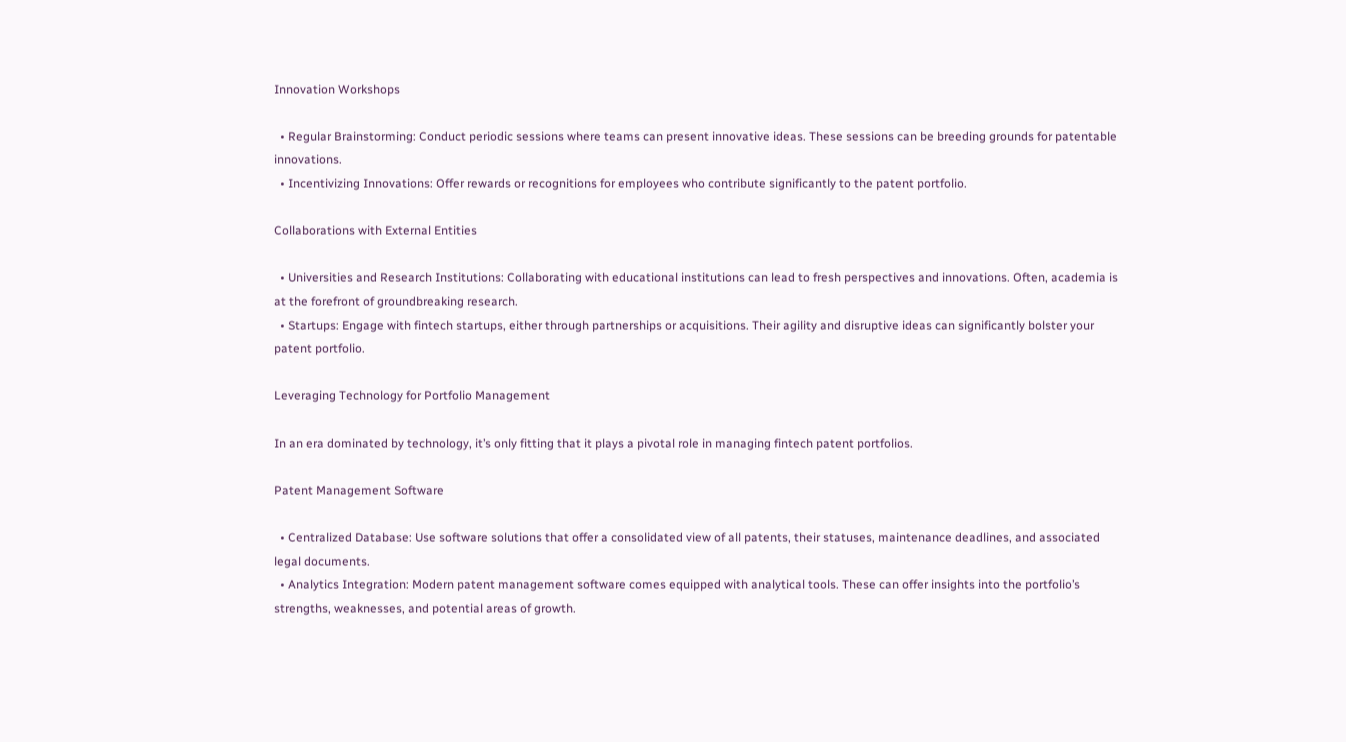Innovation Workshops

  • Regular Brainstorming: Conduct periodic sessions where teams can present innovative ideas. These sessions can be breeding grounds for patentable innovations.
  • Incentivizing Innovations: Offer rewards or recognitions for employees who contribute significantly to the patent portfolio.

Collaborations with External Entities

  • Universities and Research Institutions: Collaborating with educational institutions can lead to fresh perspectives and innovations. Often, academia is at the forefront of groundbreaking research.
  • Startups: Engage with fintech startups, either through partnerships or acquisitions. Their agility and disruptive ideas can significantly bolster your patent portfolio.

Leveraging Technology for Portfolio Management

In an era dominated by technology, it’s only fitting that it plays a pivotal role in managing fintech patent portfolios.

Patent Management Software

  • Centralized Database: Use software solutions that offer a consolidated view of all patents, their statuses, maintenance deadlines, and associated legal documents.
  • Analytics Integration: Modern patent management software comes equipped with analytical tools. These can offer insights into the portfolio’s strengths, weaknesses, and potential areas of growth.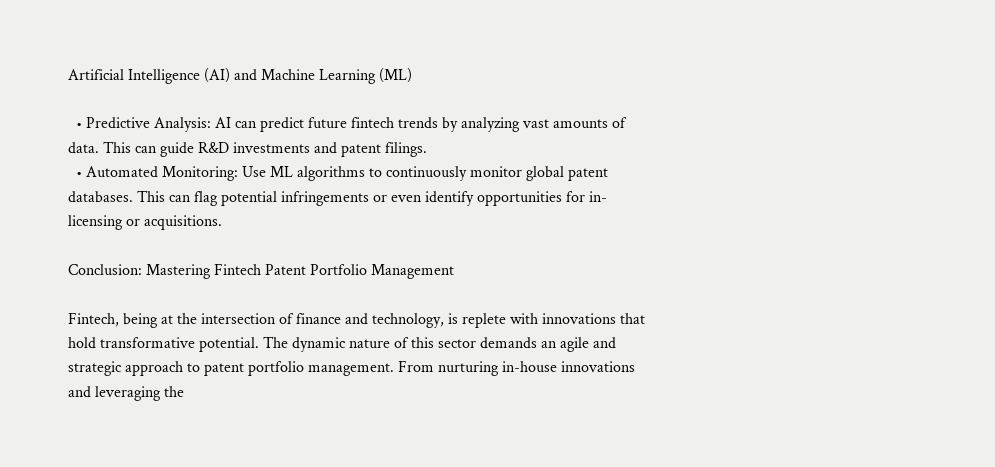Artificial Intelligence (AI) and Machine Learning (ML)

  • Predictive Analysis: AI can predict future fintech trends by analyzing vast amounts of data. This can guide R&D investments and patent filings.
  • Automated Monitoring: Use ML algorithms to continuously monitor global patent databases. This can flag potential infringements or even identify opportunities for in-licensing or acquisitions.

Conclusion: Mastering Fintech Patent Portfolio Management

Fintech, being at the intersection of finance and technology, is replete with innovations that hold transformative potential. The dynamic nature of this sector demands an agile and strategic approach to patent portfolio management. From nurturing in-house innovations and leveraging the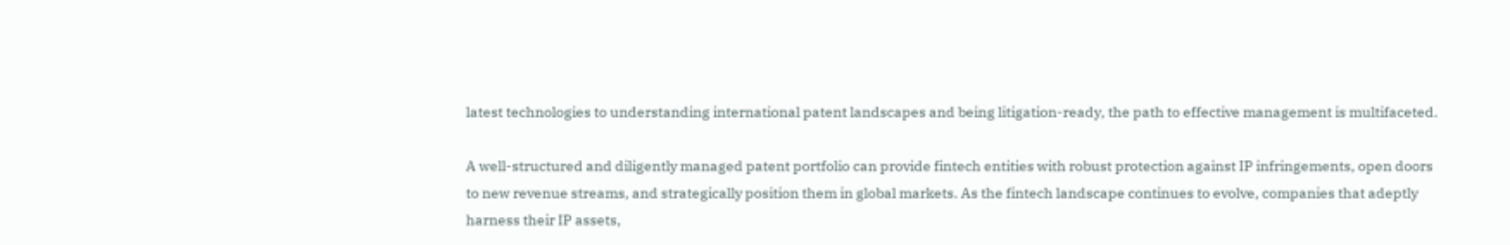latest technologies to understanding international patent landscapes and being litigation-ready, the path to effective management is multifaceted.

A well-structured and diligently managed patent portfolio can provide fintech entities with robust protection against IP infringements, open doors to new revenue streams, and strategically position them in global markets. As the fintech landscape continues to evolve, companies that adeptly harness their IP assets,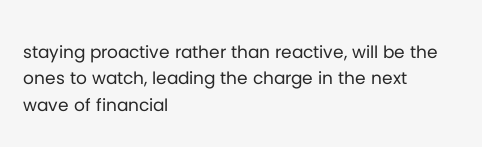staying proactive rather than reactive, will be the ones to watch, leading the charge in the next wave of financial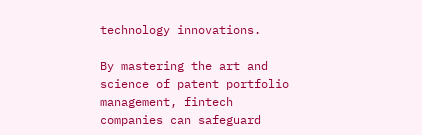technology innovations.

By mastering the art and science of patent portfolio management, fintech companies can safeguard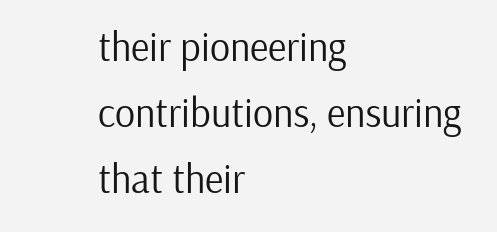their pioneering contributions, ensuring that their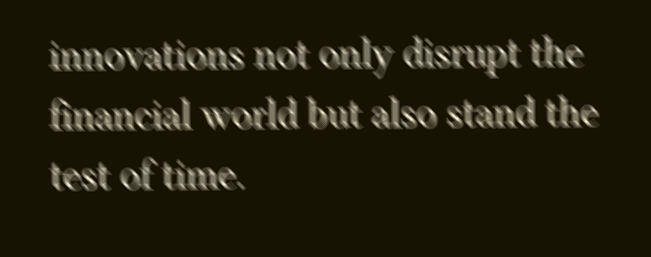innovations not only disrupt the financial world but also stand the test of time.